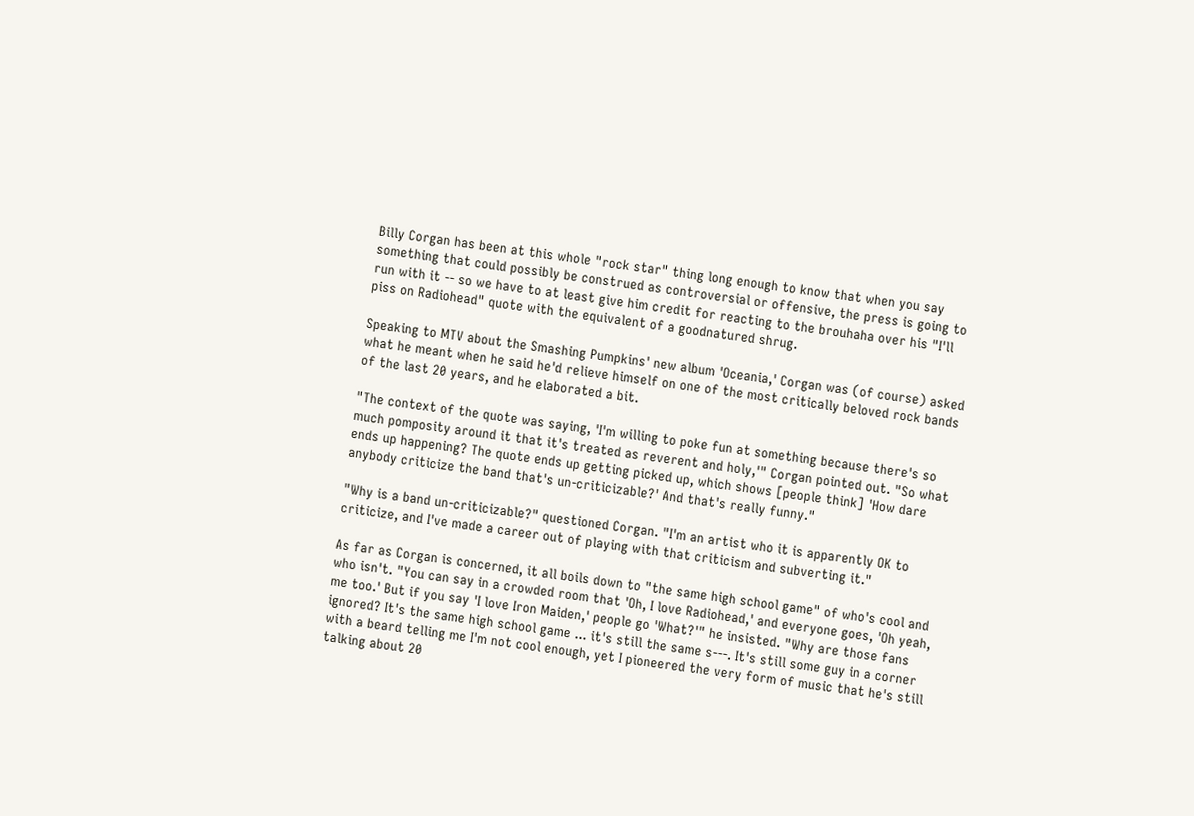Billy Corgan has been at this whole "rock star" thing long enough to know that when you say something that could possibly be construed as controversial or offensive, the press is going to run with it -- so we have to at least give him credit for reacting to the brouhaha over his "I'll piss on Radiohead" quote with the equivalent of a goodnatured shrug.

Speaking to MTV about the Smashing Pumpkins' new album 'Oceania,' Corgan was (of course) asked what he meant when he said he'd relieve himself on one of the most critically beloved rock bands of the last 20 years, and he elaborated a bit.

"The context of the quote was saying, 'I'm willing to poke fun at something because there's so much pomposity around it that it's treated as reverent and holy,'" Corgan pointed out. "So what ends up happening? The quote ends up getting picked up, which shows [people think] 'How dare anybody criticize the band that's un-criticizable?' And that's really funny."

"Why is a band un-criticizable?" questioned Corgan. "I'm an artist who it is apparently OK to criticize, and I've made a career out of playing with that criticism and subverting it."

As far as Corgan is concerned, it all boils down to "the same high school game" of who's cool and who isn't. "You can say in a crowded room that 'Oh, I love Radiohead,' and everyone goes, 'Oh yeah, me too.' But if you say 'I love Iron Maiden,' people go 'What?'" he insisted. "Why are those fans ignored? It's the same high school game ... it's still the same s---. It's still some guy in a corner with a beard telling me I'm not cool enough, yet I pioneered the very form of music that he's still talking about 20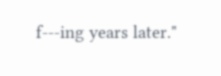f---ing years later."